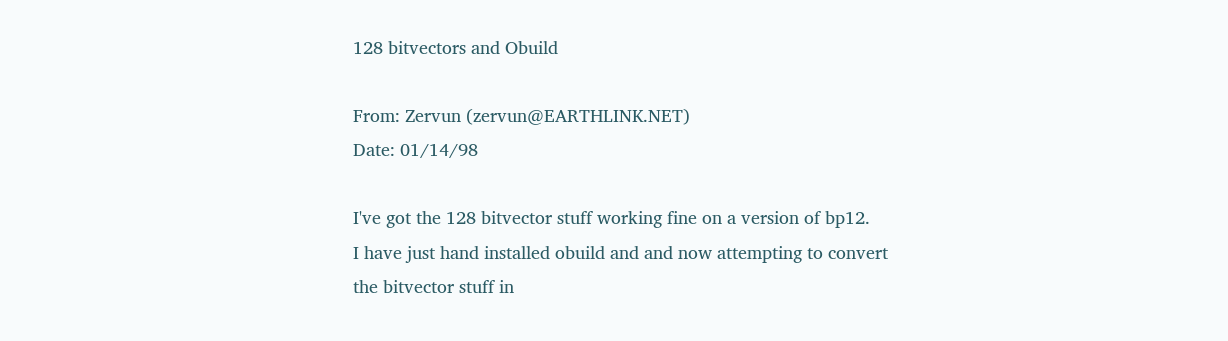128 bitvectors and Obuild

From: Zervun (zervun@EARTHLINK.NET)
Date: 01/14/98

I've got the 128 bitvector stuff working fine on a version of bp12.
I have just hand installed obuild and and now attempting to convert
the bitvector stuff in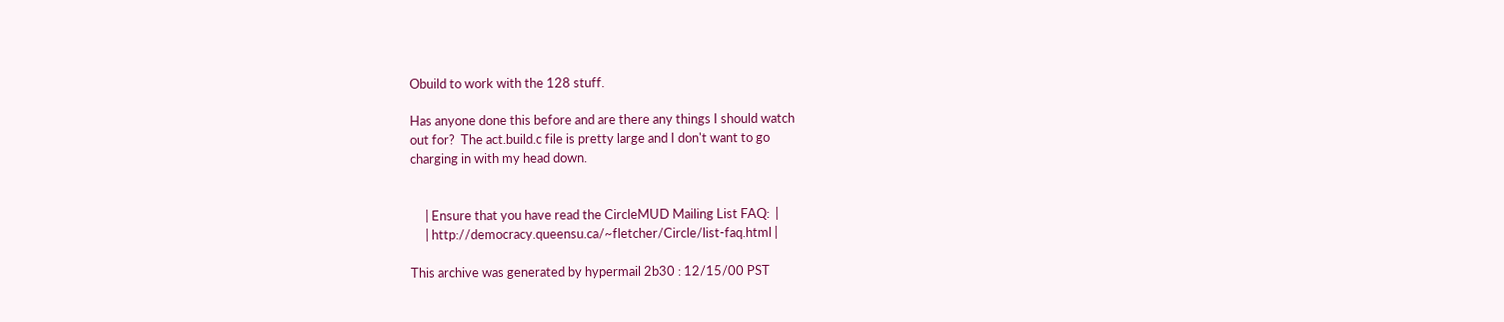Obuild to work with the 128 stuff.

Has anyone done this before and are there any things I should watch
out for?  The act.build.c file is pretty large and I don't want to go
charging in with my head down.


     | Ensure that you have read the CircleMUD Mailing List FAQ:  |
     | http://democracy.queensu.ca/~fletcher/Circle/list-faq.html |

This archive was generated by hypermail 2b30 : 12/15/00 PST